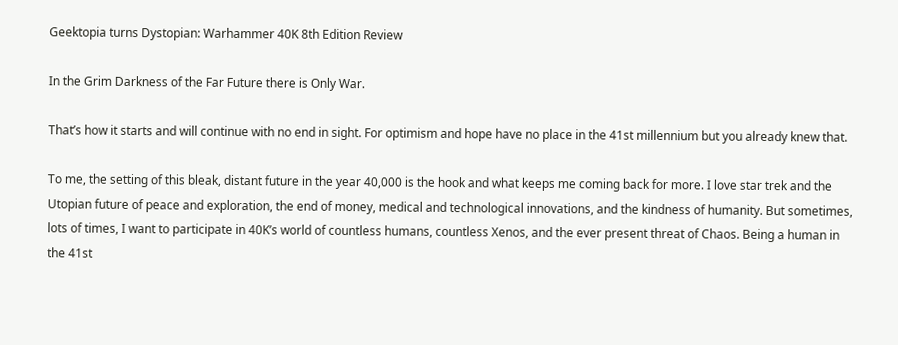Geektopia turns Dystopian: Warhammer 40K 8th Edition Review

In the Grim Darkness of the Far Future there is Only War.

That’s how it starts and will continue with no end in sight. For optimism and hope have no place in the 41st millennium but you already knew that.

To me, the setting of this bleak, distant future in the year 40,000 is the hook and what keeps me coming back for more. I love star trek and the Utopian future of peace and exploration, the end of money, medical and technological innovations, and the kindness of humanity. But sometimes, lots of times, I want to participate in 40K’s world of countless humans, countless Xenos, and the ever present threat of Chaos. Being a human in the 41st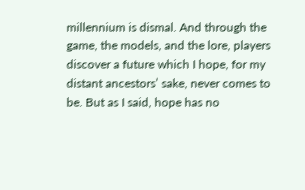millennium is dismal. And through the game, the models, and the lore, players discover a future which I hope, for my distant ancestors’ sake, never comes to be. But as I said, hope has no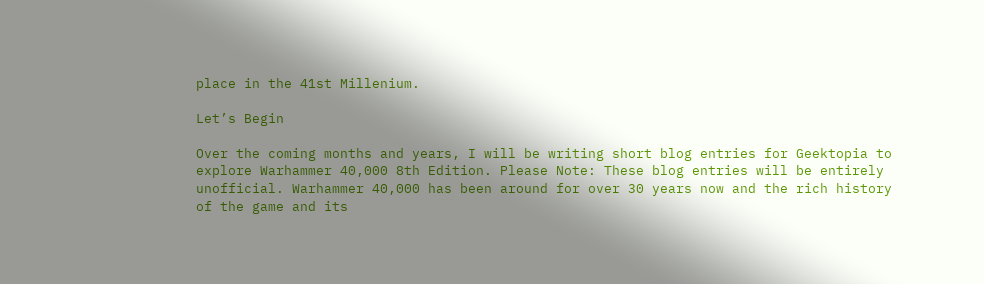place in the 41st Millenium.

Let’s Begin

Over the coming months and years, I will be writing short blog entries for Geektopia to explore Warhammer 40,000 8th Edition. Please Note: These blog entries will be entirely unofficial. Warhammer 40,000 has been around for over 30 years now and the rich history of the game and its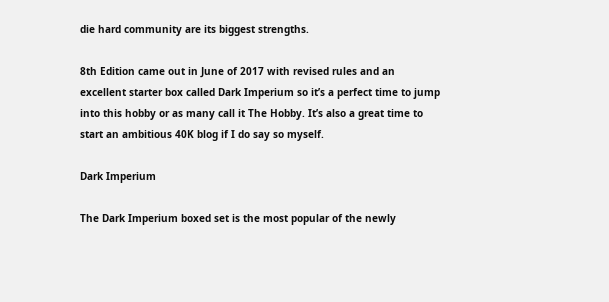die hard community are its biggest strengths.

8th Edition came out in June of 2017 with revised rules and an excellent starter box called Dark Imperium so it’s a perfect time to jump into this hobby or as many call it The Hobby. It’s also a great time to start an ambitious 40K blog if I do say so myself.

Dark Imperium

The Dark Imperium boxed set is the most popular of the newly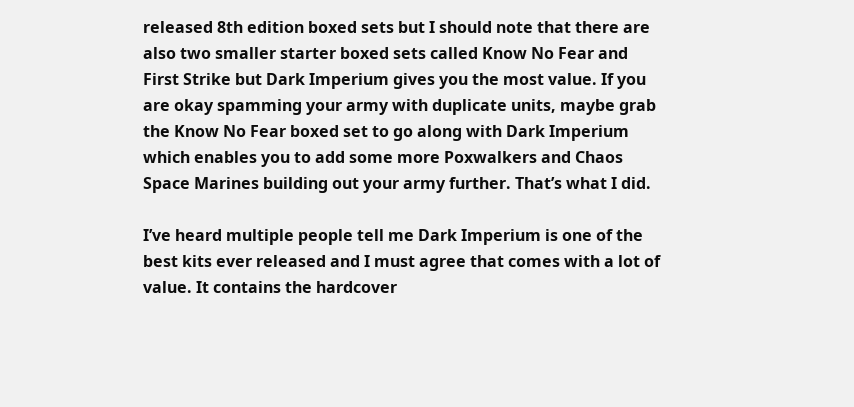released 8th edition boxed sets but I should note that there are also two smaller starter boxed sets called Know No Fear and First Strike but Dark Imperium gives you the most value. If you are okay spamming your army with duplicate units, maybe grab the Know No Fear boxed set to go along with Dark Imperium which enables you to add some more Poxwalkers and Chaos Space Marines building out your army further. That’s what I did.

I’ve heard multiple people tell me Dark Imperium is one of the best kits ever released and I must agree that comes with a lot of value. It contains the hardcover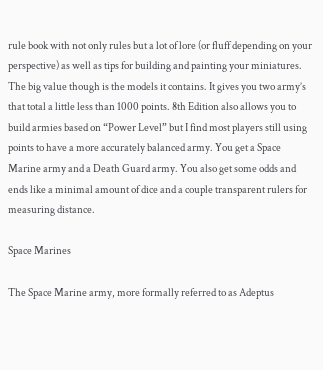rule book with not only rules but a lot of lore (or fluff depending on your perspective) as well as tips for building and painting your miniatures. The big value though is the models it contains. It gives you two army’s that total a little less than 1000 points. 8th Edition also allows you to build armies based on “Power Level” but I find most players still using points to have a more accurately balanced army. You get a Space Marine army and a Death Guard army. You also get some odds and ends like a minimal amount of dice and a couple transparent rulers for measuring distance.

Space Marines

The Space Marine army, more formally referred to as Adeptus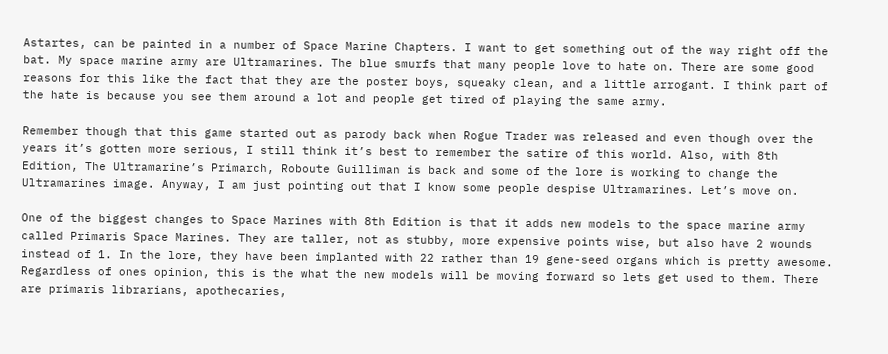Astartes, can be painted in a number of Space Marine Chapters. I want to get something out of the way right off the bat. My space marine army are Ultramarines. The blue smurfs that many people love to hate on. There are some good reasons for this like the fact that they are the poster boys, squeaky clean, and a little arrogant. I think part of the hate is because you see them around a lot and people get tired of playing the same army.

Remember though that this game started out as parody back when Rogue Trader was released and even though over the years it’s gotten more serious, I still think it’s best to remember the satire of this world. Also, with 8th Edition, The Ultramarine’s Primarch, Roboute Guilliman is back and some of the lore is working to change the Ultramarines image. Anyway, I am just pointing out that I know some people despise Ultramarines. Let’s move on.

One of the biggest changes to Space Marines with 8th Edition is that it adds new models to the space marine army called Primaris Space Marines. They are taller, not as stubby, more expensive points wise, but also have 2 wounds instead of 1. In the lore, they have been implanted with 22 rather than 19 gene-seed organs which is pretty awesome. Regardless of ones opinion, this is the what the new models will be moving forward so lets get used to them. There are primaris librarians, apothecaries,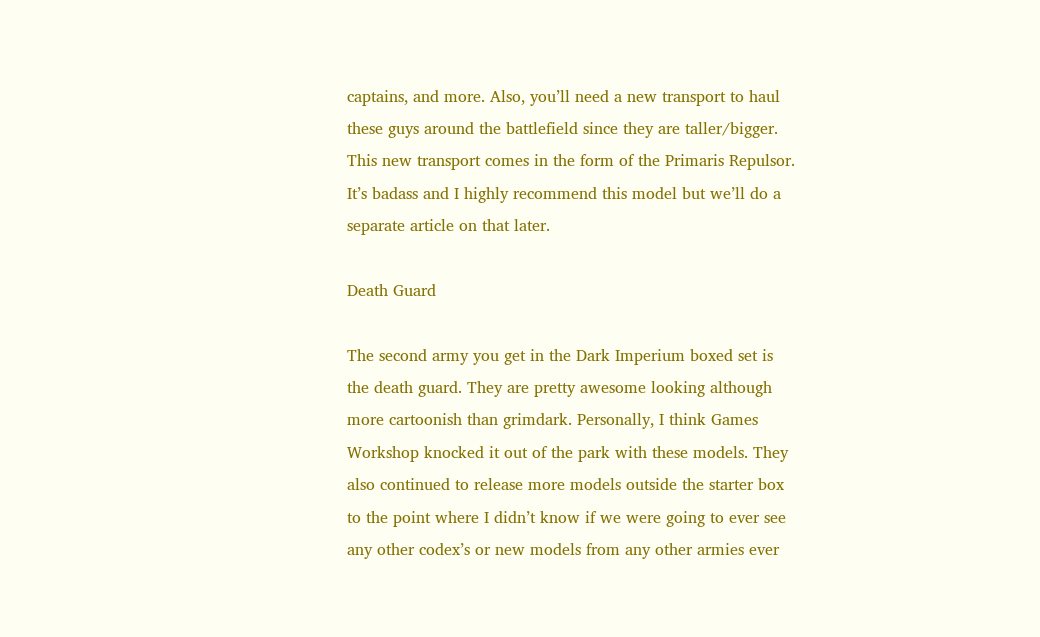captains, and more. Also, you’ll need a new transport to haul these guys around the battlefield since they are taller/bigger. This new transport comes in the form of the Primaris Repulsor. It’s badass and I highly recommend this model but we’ll do a separate article on that later.

Death Guard

The second army you get in the Dark Imperium boxed set is the death guard. They are pretty awesome looking although more cartoonish than grimdark. Personally, I think Games Workshop knocked it out of the park with these models. They also continued to release more models outside the starter box to the point where I didn’t know if we were going to ever see any other codex’s or new models from any other armies ever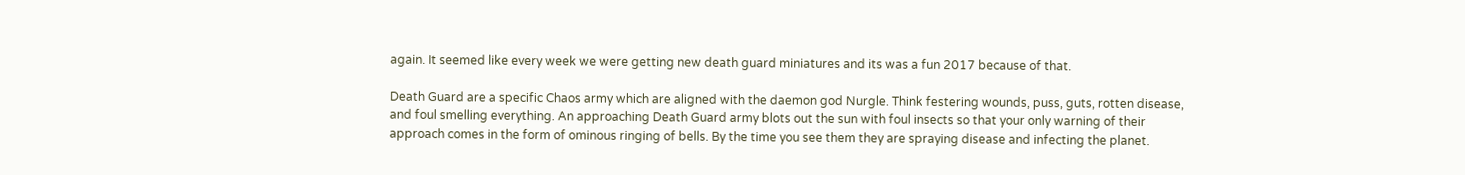again. It seemed like every week we were getting new death guard miniatures and its was a fun 2017 because of that.

Death Guard are a specific Chaos army which are aligned with the daemon god Nurgle. Think festering wounds, puss, guts, rotten disease, and foul smelling everything. An approaching Death Guard army blots out the sun with foul insects so that your only warning of their approach comes in the form of ominous ringing of bells. By the time you see them they are spraying disease and infecting the planet.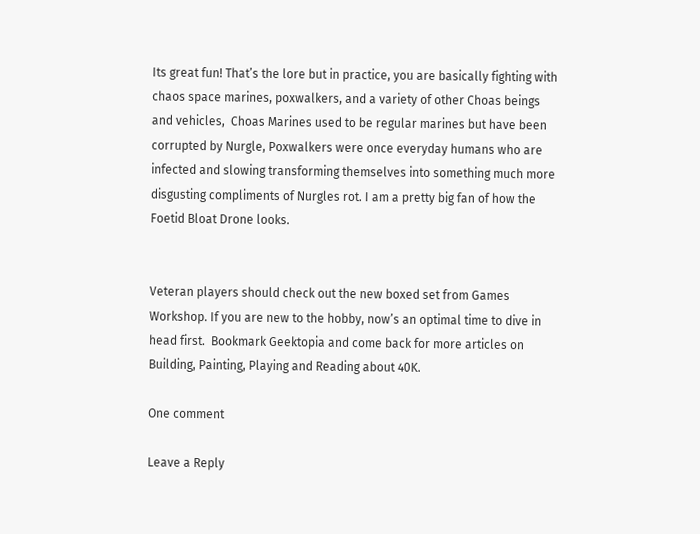Its great fun! That’s the lore but in practice, you are basically fighting with chaos space marines, poxwalkers, and a variety of other Choas beings and vehicles,  Choas Marines used to be regular marines but have been corrupted by Nurgle, Poxwalkers were once everyday humans who are infected and slowing transforming themselves into something much more disgusting compliments of Nurgles rot. I am a pretty big fan of how the Foetid Bloat Drone looks.


Veteran players should check out the new boxed set from Games Workshop. If you are new to the hobby, now’s an optimal time to dive in head first.  Bookmark Geektopia and come back for more articles on Building, Painting, Playing and Reading about 40K.

One comment

Leave a Reply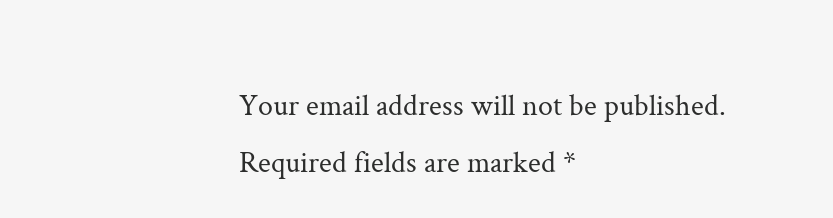Your email address will not be published. Required fields are marked *